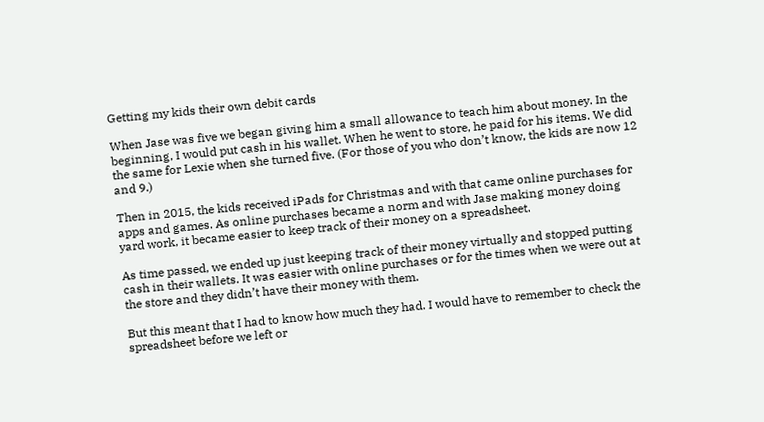Getting my kids their own debit cards

When Jase was five we began giving him a small allowance to teach him about money. In the beginning, I would put cash in his wallet. When he went to store, he paid for his items. We did the same for Lexie when she turned five. (For those of you who don’t know, the kids are now 12 and 9.)

Then in 2015, the kids received iPads for Christmas and with that came online purchases for apps and games. As online purchases became a norm and with Jase making money doing yard work, it became easier to keep track of their money on a spreadsheet.

As time passed, we ended up just keeping track of their money virtually and stopped putting cash in their wallets. It was easier with online purchases or for the times when we were out at the store and they didn’t have their money with them.

But this meant that I had to know how much they had. I would have to remember to check the spreadsheet before we left or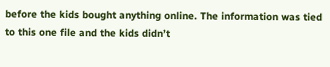before the kids bought anything online. The information was tied to this one file and the kids didn’t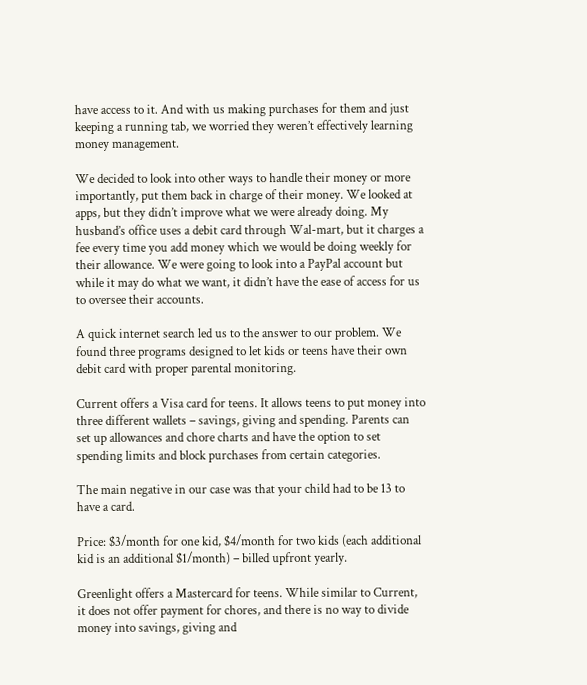have access to it. And with us making purchases for them and just keeping a running tab, we worried they weren’t effectively learning money management.

We decided to look into other ways to handle their money or more importantly, put them back in charge of their money. We looked at apps, but they didn’t improve what we were already doing. My husband’s office uses a debit card through Wal-mart, but it charges a fee every time you add money which we would be doing weekly for their allowance. We were going to look into a PayPal account but while it may do what we want, it didn’t have the ease of access for us to oversee their accounts.

A quick internet search led us to the answer to our problem. We found three programs designed to let kids or teens have their own debit card with proper parental monitoring.

Current offers a Visa card for teens. It allows teens to put money into three different wallets – savings, giving and spending. Parents can set up allowances and chore charts and have the option to set spending limits and block purchases from certain categories.

The main negative in our case was that your child had to be 13 to have a card.

Price: $3/month for one kid, $4/month for two kids (each additional kid is an additional $1/month) – billed upfront yearly.

Greenlight offers a Mastercard for teens. While similar to Current, it does not offer payment for chores, and there is no way to divide money into savings, giving and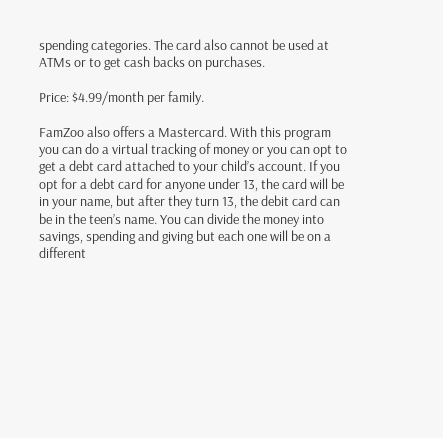spending categories. The card also cannot be used at ATMs or to get cash backs on purchases.

Price: $4.99/month per family.

FamZoo also offers a Mastercard. With this program you can do a virtual tracking of money or you can opt to get a debt card attached to your child’s account. If you opt for a debt card for anyone under 13, the card will be in your name, but after they turn 13, the debit card can be in the teen’s name. You can divide the money into savings, spending and giving but each one will be on a different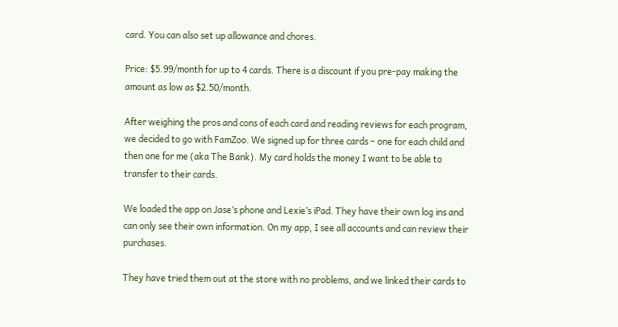card. You can also set up allowance and chores.

Price: $5.99/month for up to 4 cards. There is a discount if you pre-pay making the amount as low as $2.50/month.

After weighing the pros and cons of each card and reading reviews for each program, we decided to go with FamZoo. We signed up for three cards – one for each child and then one for me (aka The Bank). My card holds the money I want to be able to transfer to their cards.

We loaded the app on Jase’s phone and Lexie’s iPad. They have their own log ins and can only see their own information. On my app, I see all accounts and can review their purchases.

They have tried them out at the store with no problems, and we linked their cards to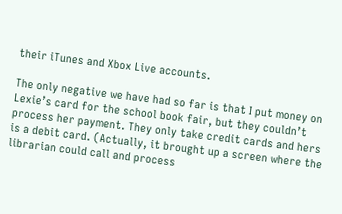their iTunes and Xbox Live accounts.

The only negative we have had so far is that I put money on Lexie’s card for the school book fair, but they couldn’t process her payment. They only take credit cards and hers is a debit card. (Actually, it brought up a screen where the librarian could call and process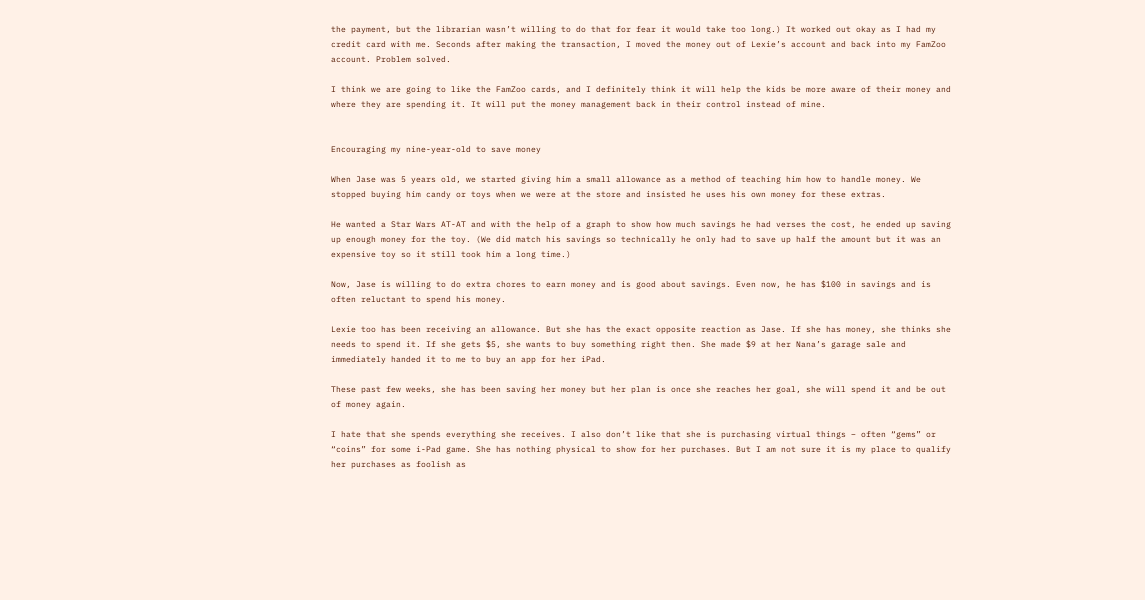the payment, but the librarian wasn’t willing to do that for fear it would take too long.) It worked out okay as I had my credit card with me. Seconds after making the transaction, I moved the money out of Lexie’s account and back into my FamZoo account. Problem solved.

I think we are going to like the FamZoo cards, and I definitely think it will help the kids be more aware of their money and where they are spending it. It will put the money management back in their control instead of mine.


Encouraging my nine-year-old to save money

When Jase was 5 years old, we started giving him a small allowance as a method of teaching him how to handle money. We stopped buying him candy or toys when we were at the store and insisted he uses his own money for these extras.

He wanted a Star Wars AT-AT and with the help of a graph to show how much savings he had verses the cost, he ended up saving up enough money for the toy. (We did match his savings so technically he only had to save up half the amount but it was an expensive toy so it still took him a long time.)

Now, Jase is willing to do extra chores to earn money and is good about savings. Even now, he has $100 in savings and is often reluctant to spend his money.

Lexie too has been receiving an allowance. But she has the exact opposite reaction as Jase. If she has money, she thinks she needs to spend it. If she gets $5, she wants to buy something right then. She made $9 at her Nana’s garage sale and immediately handed it to me to buy an app for her iPad.

These past few weeks, she has been saving her money but her plan is once she reaches her goal, she will spend it and be out of money again.

I hate that she spends everything she receives. I also don’t like that she is purchasing virtual things – often “gems” or “coins” for some i-Pad game. She has nothing physical to show for her purchases. But I am not sure it is my place to qualify her purchases as foolish as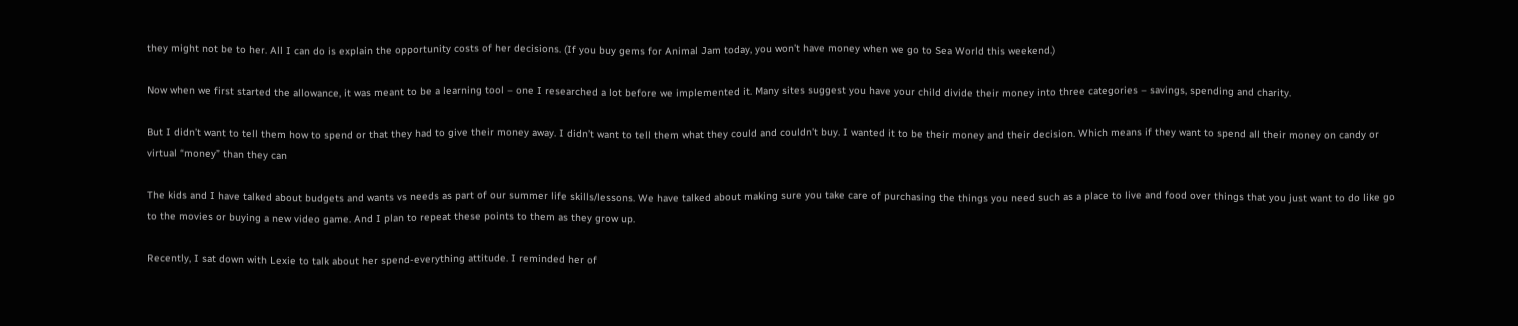they might not be to her. All I can do is explain the opportunity costs of her decisions. (If you buy gems for Animal Jam today, you won’t have money when we go to Sea World this weekend.)

Now when we first started the allowance, it was meant to be a learning tool – one I researched a lot before we implemented it. Many sites suggest you have your child divide their money into three categories – savings, spending and charity.

But I didn’t want to tell them how to spend or that they had to give their money away. I didn’t want to tell them what they could and couldn’t buy. I wanted it to be their money and their decision. Which means if they want to spend all their money on candy or virtual “money” than they can

The kids and I have talked about budgets and wants vs needs as part of our summer life skills/lessons. We have talked about making sure you take care of purchasing the things you need such as a place to live and food over things that you just want to do like go to the movies or buying a new video game. And I plan to repeat these points to them as they grow up.

Recently, I sat down with Lexie to talk about her spend-everything attitude. I reminded her of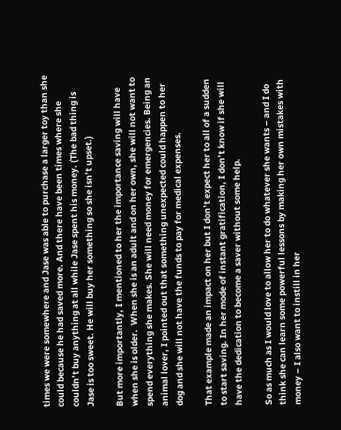times we were somewhere and Jase was able to purchase a larger toy than she could because he had saved more. And there have been times where she couldn’t buy anything at all while Jase spent his money. (The bad thing is Jase is too sweet. He will buy her something so she isn’t upset.)

But more importantly, I mentioned to her the importance saving will have when she is older.  When she is an adult and on her own, she will not want to spend everything she makes. She will need money for emergencies. Being an animal lover, I pointed out that something unexpected could happen to her dog and she will not have the funds to pay for medical expenses.

That example made an impact on her but I don’t expect her to all of a sudden to start saving. In her mode of instant gratification, I don’t know if she will have the dedication to become a saver without some help.

So as much as I would love to allow her to do whatever she wants – and I do think she can learn some powerful lessons by making her own mistakes with money – I also want to instill in her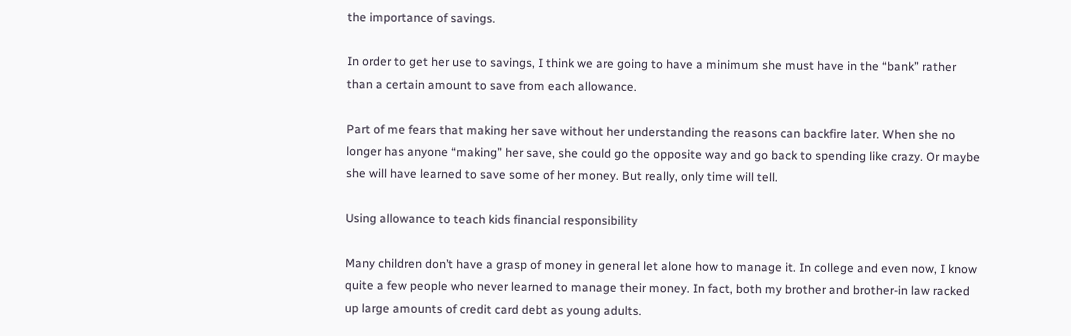the importance of savings.

In order to get her use to savings, I think we are going to have a minimum she must have in the “bank” rather than a certain amount to save from each allowance.

Part of me fears that making her save without her understanding the reasons can backfire later. When she no longer has anyone “making” her save, she could go the opposite way and go back to spending like crazy. Or maybe she will have learned to save some of her money. But really, only time will tell.

Using allowance to teach kids financial responsibility

Many children don’t have a grasp of money in general let alone how to manage it. In college and even now, I know quite a few people who never learned to manage their money. In fact, both my brother and brother-in law racked up large amounts of credit card debt as young adults.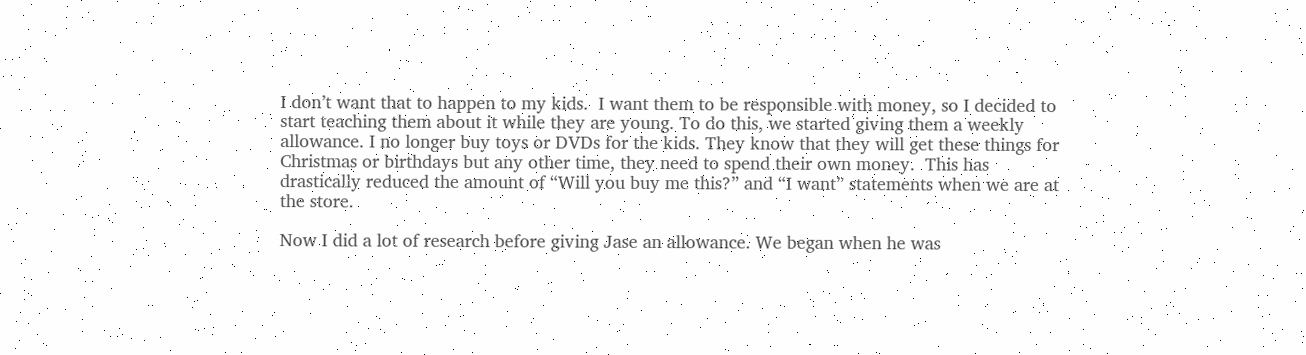I don’t want that to happen to my kids.  I want them to be responsible with money, so I decided to start teaching them about it while they are young. To do this, we started giving them a weekly allowance. I no longer buy toys or DVDs for the kids. They know that they will get these things for Christmas or birthdays but any other time, they need to spend their own money.  This has drastically reduced the amount of “Will you buy me this?” and “I want” statements when we are at the store.

Now I did a lot of research before giving Jase an allowance. We began when he was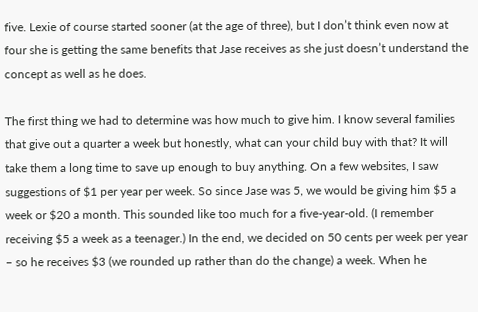five. Lexie of course started sooner (at the age of three), but I don’t think even now at four she is getting the same benefits that Jase receives as she just doesn’t understand the concept as well as he does.

The first thing we had to determine was how much to give him. I know several families that give out a quarter a week but honestly, what can your child buy with that? It will take them a long time to save up enough to buy anything. On a few websites, I saw suggestions of $1 per year per week. So since Jase was 5, we would be giving him $5 a week or $20 a month. This sounded like too much for a five-year-old. (I remember receiving $5 a week as a teenager.) In the end, we decided on 50 cents per week per year – so he receives $3 (we rounded up rather than do the change) a week. When he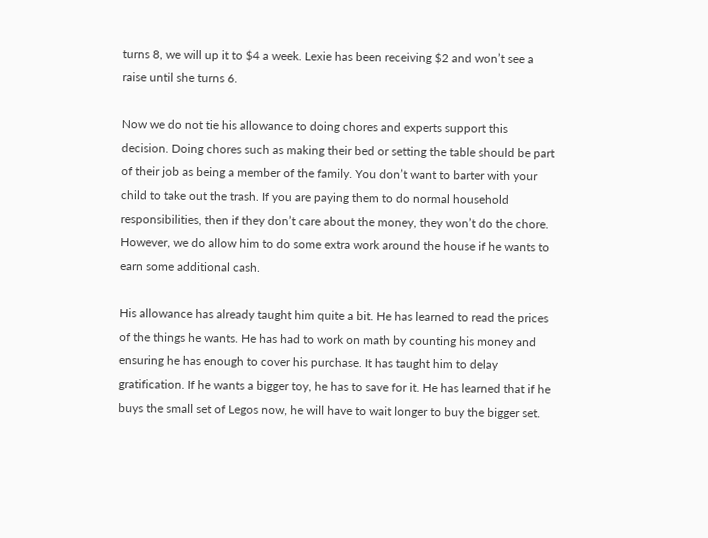turns 8, we will up it to $4 a week. Lexie has been receiving $2 and won’t see a raise until she turns 6.

Now we do not tie his allowance to doing chores and experts support this decision. Doing chores such as making their bed or setting the table should be part of their job as being a member of the family. You don’t want to barter with your child to take out the trash. If you are paying them to do normal household responsibilities, then if they don’t care about the money, they won’t do the chore. However, we do allow him to do some extra work around the house if he wants to earn some additional cash.

His allowance has already taught him quite a bit. He has learned to read the prices of the things he wants. He has had to work on math by counting his money and ensuring he has enough to cover his purchase. It has taught him to delay gratification. If he wants a bigger toy, he has to save for it. He has learned that if he buys the small set of Legos now, he will have to wait longer to buy the bigger set.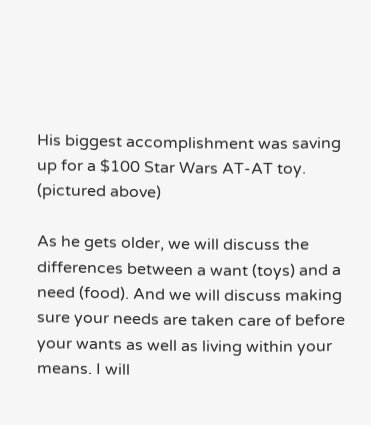His biggest accomplishment was saving up for a $100 Star Wars AT-AT toy. (pictured above)

As he gets older, we will discuss the differences between a want (toys) and a need (food). And we will discuss making sure your needs are taken care of before your wants as well as living within your means. I will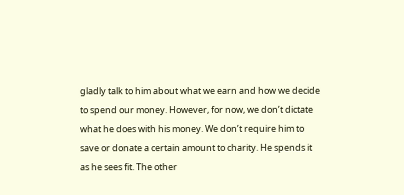gladly talk to him about what we earn and how we decide to spend our money. However, for now, we don’t dictate what he does with his money. We don’t require him to save or donate a certain amount to charity. He spends it as he sees fit. The other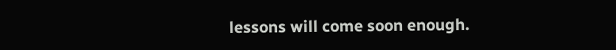lessons will come soon enough.